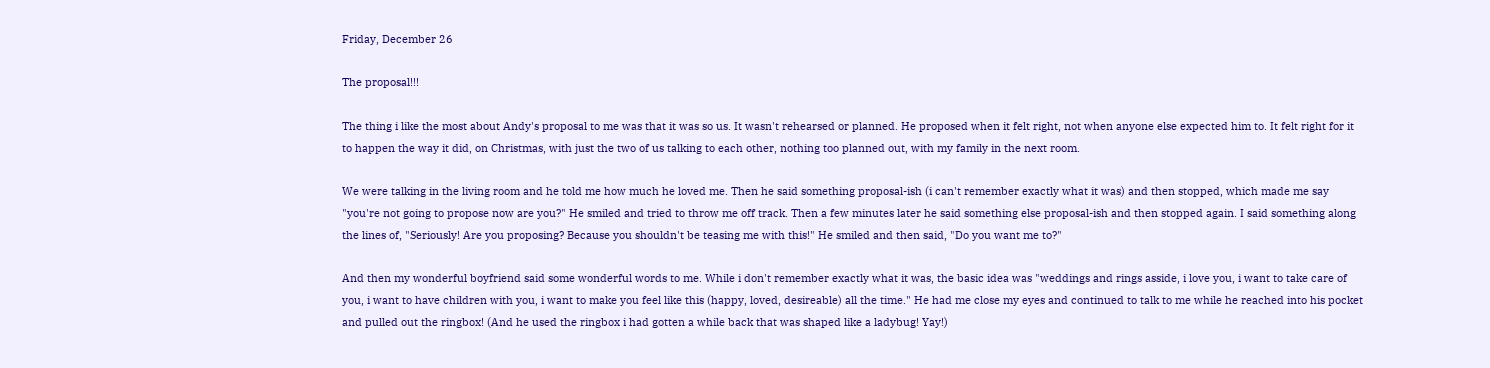Friday, December 26

The proposal!!!

The thing i like the most about Andy's proposal to me was that it was so us. It wasn't rehearsed or planned. He proposed when it felt right, not when anyone else expected him to. It felt right for it to happen the way it did, on Christmas, with just the two of us talking to each other, nothing too planned out, with my family in the next room.

We were talking in the living room and he told me how much he loved me. Then he said something proposal-ish (i can't remember exactly what it was) and then stopped, which made me say "you're not going to propose now are you?" He smiled and tried to throw me off track. Then a few minutes later he said something else proposal-ish and then stopped again. I said something along the lines of, "Seriously! Are you proposing? Because you shouldn't be teasing me with this!" He smiled and then said, "Do you want me to?"

And then my wonderful boyfriend said some wonderful words to me. While i don't remember exactly what it was, the basic idea was "weddings and rings asside, i love you, i want to take care of you, i want to have children with you, i want to make you feel like this (happy, loved, desireable) all the time." He had me close my eyes and continued to talk to me while he reached into his pocket and pulled out the ringbox! (And he used the ringbox i had gotten a while back that was shaped like a ladybug! Yay!)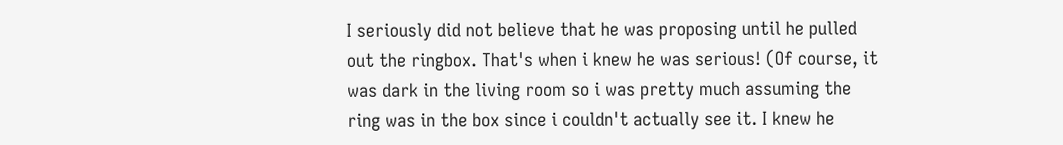I seriously did not believe that he was proposing until he pulled out the ringbox. That's when i knew he was serious! (Of course, it was dark in the living room so i was pretty much assuming the ring was in the box since i couldn't actually see it. I knew he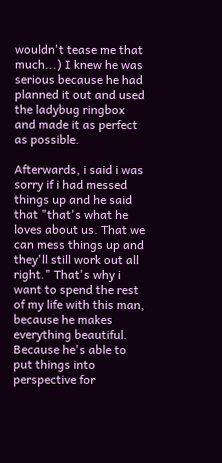wouldn't tease me that much...) I knew he was serious because he had planned it out and used the ladybug ringbox and made it as perfect as possible.

Afterwards, i said i was sorry if i had messed things up and he said that "that's what he loves about us. That we can mess things up and they'll still work out all right." That's why i want to spend the rest of my life with this man, because he makes everything beautiful. Because he's able to put things into perspective for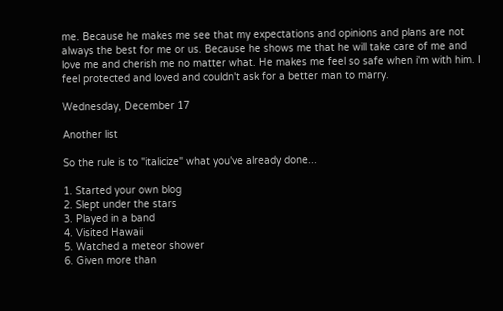me. Because he makes me see that my expectations and opinions and plans are not always the best for me or us. Because he shows me that he will take care of me and love me and cherish me no matter what. He makes me feel so safe when i'm with him. I feel protected and loved and couldn't ask for a better man to marry.

Wednesday, December 17

Another list

So the rule is to "italicize" what you've already done...

1. Started your own blog
2. Slept under the stars
3. Played in a band
4. Visited Hawaii
5. Watched a meteor shower
6. Given more than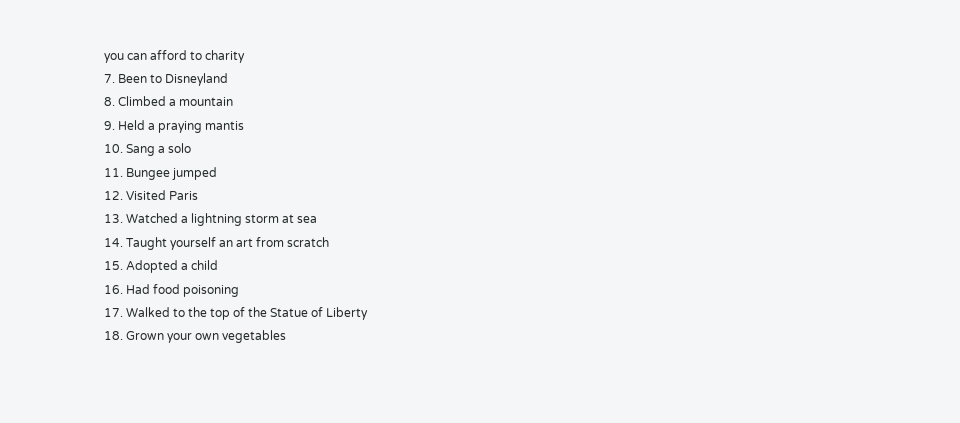you can afford to charity
7. Been to Disneyland
8. Climbed a mountain
9. Held a praying mantis
10. Sang a solo
11. Bungee jumped
12. Visited Paris
13. Watched a lightning storm at sea
14. Taught yourself an art from scratch
15. Adopted a child
16. Had food poisoning
17. Walked to the top of the Statue of Liberty
18. Grown your own vegetables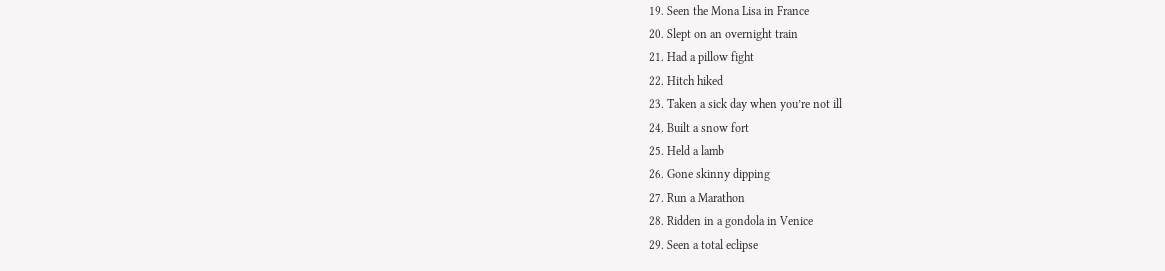19. Seen the Mona Lisa in France
20. Slept on an overnight train
21. Had a pillow fight
22. Hitch hiked
23. Taken a sick day when you’re not ill
24. Built a snow fort
25. Held a lamb
26. Gone skinny dipping
27. Run a Marathon
28. Ridden in a gondola in Venice
29. Seen a total eclipse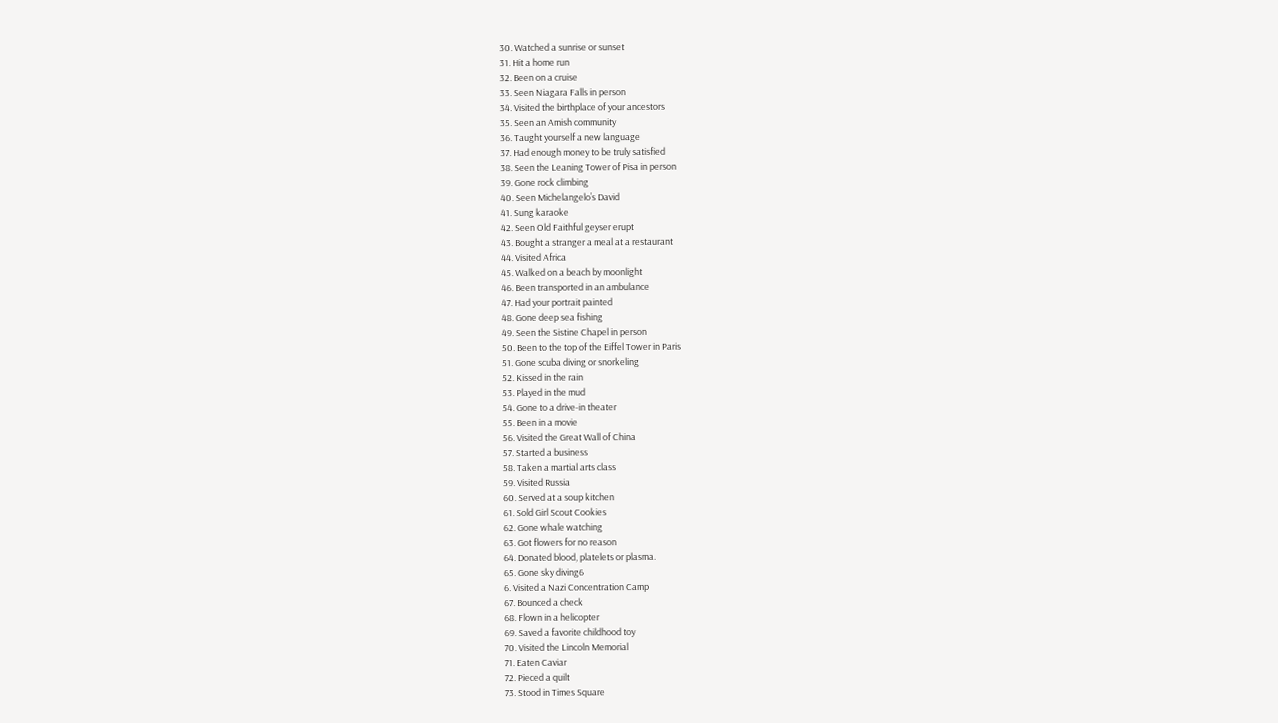30. Watched a sunrise or sunset
31. Hit a home run
32. Been on a cruise
33. Seen Niagara Falls in person
34. Visited the birthplace of your ancestors
35. Seen an Amish community
36. Taught yourself a new language
37. Had enough money to be truly satisfied
38. Seen the Leaning Tower of Pisa in person
39. Gone rock climbing
40. Seen Michelangelo’s David
41. Sung karaoke
42. Seen Old Faithful geyser erupt
43. Bought a stranger a meal at a restaurant
44. Visited Africa
45. Walked on a beach by moonlight
46. Been transported in an ambulance
47. Had your portrait painted
48. Gone deep sea fishing
49. Seen the Sistine Chapel in person
50. Been to the top of the Eiffel Tower in Paris
51. Gone scuba diving or snorkeling
52. Kissed in the rain
53. Played in the mud
54. Gone to a drive-in theater
55. Been in a movie
56. Visited the Great Wall of China
57. Started a business
58. Taken a martial arts class
59. Visited Russia
60. Served at a soup kitchen
61. Sold Girl Scout Cookies
62. Gone whale watching
63. Got flowers for no reason
64. Donated blood, platelets or plasma.
65. Gone sky diving6
6. Visited a Nazi Concentration Camp
67. Bounced a check
68. Flown in a helicopter
69. Saved a favorite childhood toy
70. Visited the Lincoln Memorial
71. Eaten Caviar
72. Pieced a quilt
73. Stood in Times Square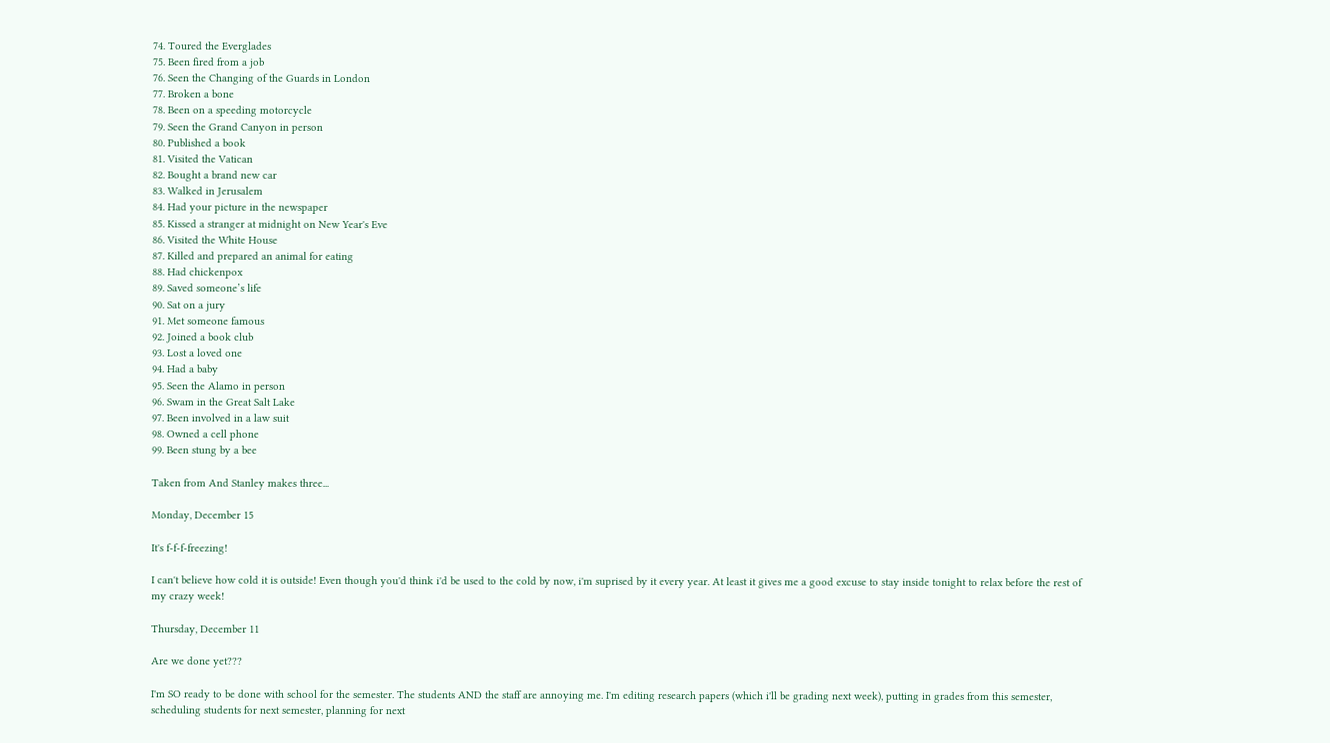74. Toured the Everglades
75. Been fired from a job
76. Seen the Changing of the Guards in London
77. Broken a bone
78. Been on a speeding motorcycle
79. Seen the Grand Canyon in person
80. Published a book
81. Visited the Vatican
82. Bought a brand new car
83. Walked in Jerusalem
84. Had your picture in the newspaper
85. Kissed a stranger at midnight on New Year's Eve
86. Visited the White House
87. Killed and prepared an animal for eating
88. Had chickenpox
89. Saved someone’s life
90. Sat on a jury
91. Met someone famous
92. Joined a book club
93. Lost a loved one
94. Had a baby
95. Seen the Alamo in person
96. Swam in the Great Salt Lake
97. Been involved in a law suit
98. Owned a cell phone
99. Been stung by a bee

Taken from And Stanley makes three...

Monday, December 15

It's f-f-f-freezing!

I can't believe how cold it is outside! Even though you'd think i'd be used to the cold by now, i'm suprised by it every year. At least it gives me a good excuse to stay inside tonight to relax before the rest of my crazy week!

Thursday, December 11

Are we done yet???

I'm SO ready to be done with school for the semester. The students AND the staff are annoying me. I'm editing research papers (which i'll be grading next week), putting in grades from this semester, scheduling students for next semester, planning for next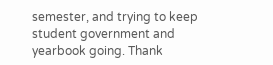semester, and trying to keep student government and yearbook going. Thank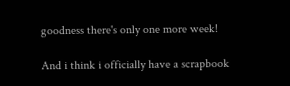goodness there's only one more week!

And i think i officially have a scrapbook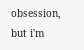obsession, but i'm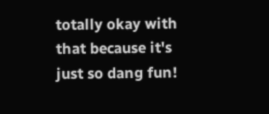totally okay with that because it's just so dang fun!